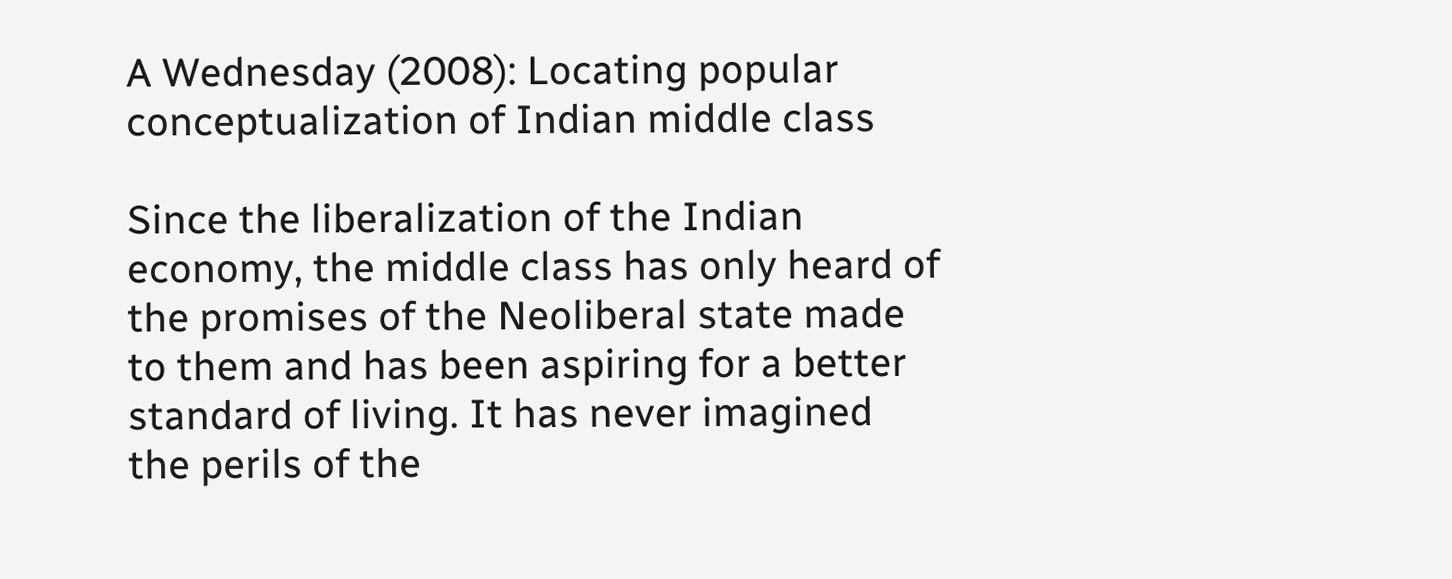A Wednesday (2008): Locating popular conceptualization of Indian middle class

Since the liberalization of the Indian economy, the middle class has only heard of the promises of the Neoliberal state made to them and has been aspiring for a better standard of living. It has never imagined the perils of the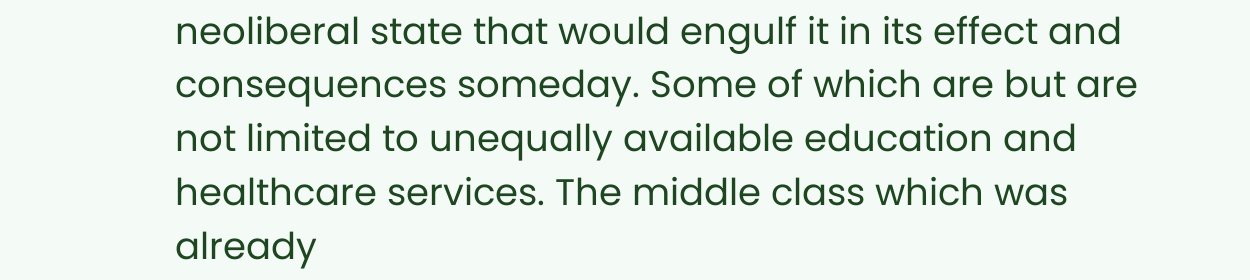neoliberal state that would engulf it in its effect and consequences someday. Some of which are but are not limited to unequally available education and healthcare services. The middle class which was already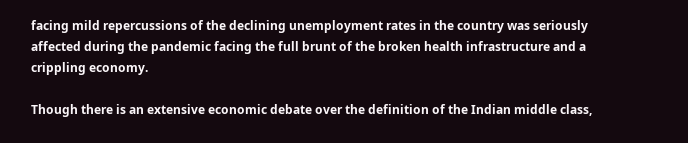facing mild repercussions of the declining unemployment rates in the country was seriously affected during the pandemic facing the full brunt of the broken health infrastructure and a crippling economy.

Though there is an extensive economic debate over the definition of the Indian middle class,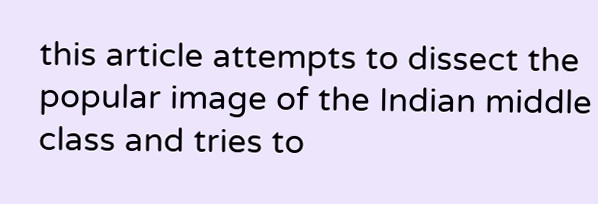this article attempts to dissect the popular image of the Indian middle class and tries to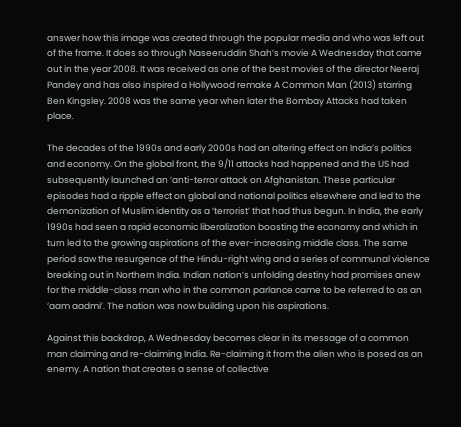answer how this image was created through the popular media and who was left out of the frame. It does so through Naseeruddin Shah’s movie A Wednesday that came out in the year 2008. It was received as one of the best movies of the director Neeraj Pandey and has also inspired a Hollywood remake A Common Man (2013) starring Ben Kingsley. 2008 was the same year when later the Bombay Attacks had taken place.

The decades of the 1990s and early 2000s had an altering effect on India’s politics and economy. On the global front, the 9/11 attacks had happened and the US had subsequently launched an ‘anti-terror attack on Afghanistan. These particular episodes had a ripple effect on global and national politics elsewhere and led to the demonization of Muslim identity as a ‘terrorist’ that had thus begun. In India, the early 1990s had seen a rapid economic liberalization boosting the economy and which in turn led to the growing aspirations of the ever-increasing middle class. The same period saw the resurgence of the Hindu-right wing and a series of communal violence breaking out in Northern India. Indian nation’s unfolding destiny had promises anew for the middle-class man who in the common parlance came to be referred to as an ‘aam aadmi’. The nation was now building upon his aspirations.

Against this backdrop, A Wednesday becomes clear in its message of a common man claiming and re-claiming India. Re-claiming it from the alien who is posed as an enemy. A nation that creates a sense of collective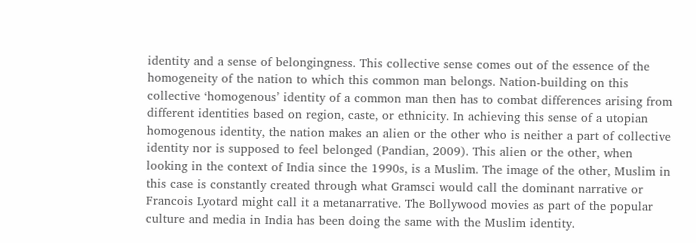identity and a sense of belongingness. This collective sense comes out of the essence of the homogeneity of the nation to which this common man belongs. Nation-building on this collective ‘homogenous’ identity of a common man then has to combat differences arising from different identities based on region, caste, or ethnicity. In achieving this sense of a utopian homogenous identity, the nation makes an alien or the other who is neither a part of collective identity nor is supposed to feel belonged (Pandian, 2009). This alien or the other, when looking in the context of India since the 1990s, is a Muslim. The image of the other, Muslim in this case is constantly created through what Gramsci would call the dominant narrative or Francois Lyotard might call it a metanarrative. The Bollywood movies as part of the popular culture and media in India has been doing the same with the Muslim identity.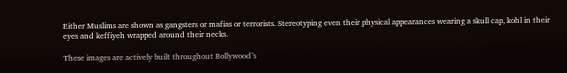Either Muslims are shown as gangsters or mafias or terrorists. Stereotyping even their physical appearances wearing a skull cap, kohl in their eyes and keffiyeh wrapped around their necks.

These images are actively built throughout Bollywood’s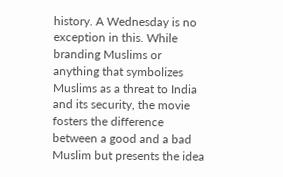history. A Wednesday is no exception in this. While branding Muslims or anything that symbolizes Muslims as a threat to India and its security, the movie fosters the difference between a good and a bad Muslim but presents the idea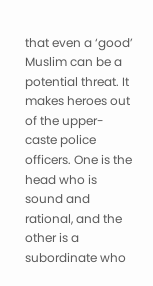that even a ‘good’ Muslim can be a potential threat. It makes heroes out of the upper-caste police officers. One is the head who is sound and rational, and the other is a subordinate who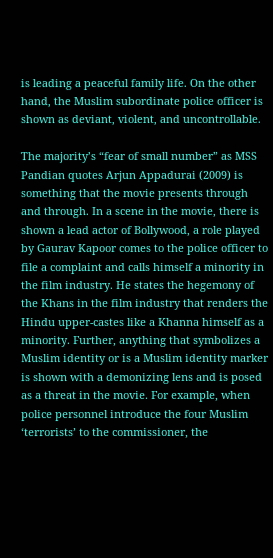is leading a peaceful family life. On the other hand, the Muslim subordinate police officer is shown as deviant, violent, and uncontrollable.

The majority’s “fear of small number” as MSS Pandian quotes Arjun Appadurai (2009) is something that the movie presents through and through. In a scene in the movie, there is shown a lead actor of Bollywood, a role played by Gaurav Kapoor comes to the police officer to file a complaint and calls himself a minority in the film industry. He states the hegemony of the Khans in the film industry that renders the Hindu upper-castes like a Khanna himself as a minority. Further, anything that symbolizes a Muslim identity or is a Muslim identity marker is shown with a demonizing lens and is posed as a threat in the movie. For example, when police personnel introduce the four Muslim ‘terrorists’ to the commissioner, the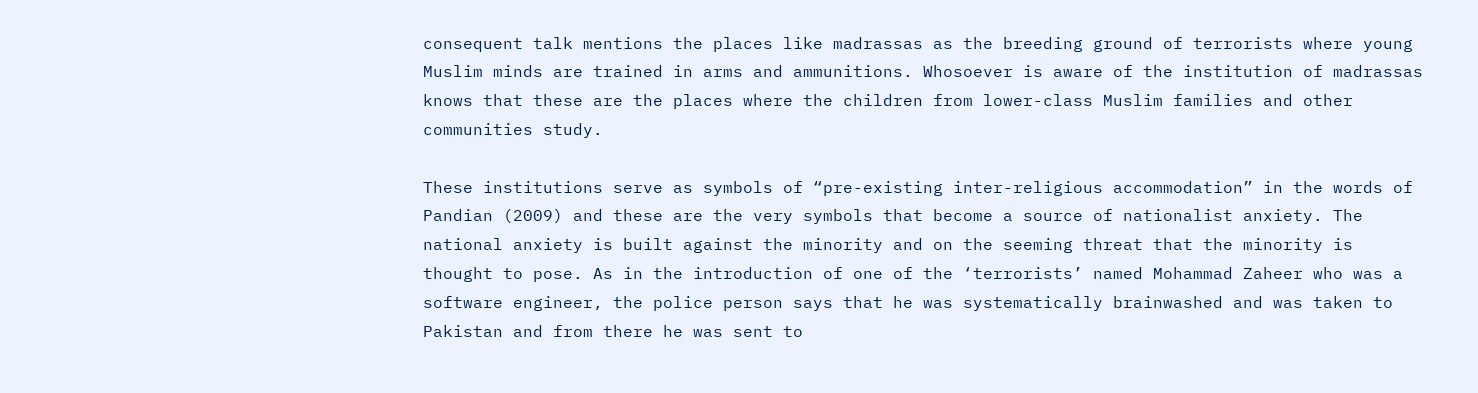consequent talk mentions the places like madrassas as the breeding ground of terrorists where young Muslim minds are trained in arms and ammunitions. Whosoever is aware of the institution of madrassas knows that these are the places where the children from lower-class Muslim families and other communities study.

These institutions serve as symbols of “pre-existing inter-religious accommodation” in the words of Pandian (2009) and these are the very symbols that become a source of nationalist anxiety. The national anxiety is built against the minority and on the seeming threat that the minority is thought to pose. As in the introduction of one of the ‘terrorists’ named Mohammad Zaheer who was a software engineer, the police person says that he was systematically brainwashed and was taken to Pakistan and from there he was sent to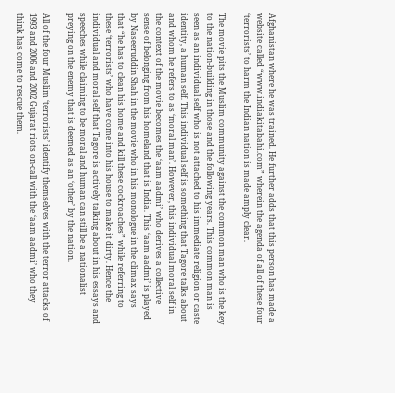Afghanistan where he was trained. He further adds that this person has made a website called “www.indiakitabahi.com” wherein the agenda of all of these four ‘terrorists’ to harm the Indian nation is made amply clear.

The movie pits the Muslim community against the common man who is the key to the nation-building in those and the following years. This common man is seen as an individual self who is not attached to his immediate religion or caste identity, a human self. This individual self is something that Tagore talks about and whom he refers to as ‘moral man’. However, this individual moral self in the context of the movie becomes the ‘aam aadmi’ who derives a collective sense of belonging from his homeland that is India. This ‘aam aadmi’ is played by Naseeruddin Shah in the movie who in his monologue in the climax says that “he has to clean his home and kill these cockroaches” while referring to these ‘terrorists’ who have come into his house to make it dirty. Hence the individual and moral self that Tagore is actively talking about in his essays and speeches while claiming to be moral and human can still be a nationalist preying on the enemy that is deemed as an ‘other’ by the nation.

All of the four Muslim ‘terrorists’ identify themselves with the terror attacks of 1993 and 2006 and 2002 Gujarat riots on-call with the ‘aam aadmi’ who they think has come to rescue them.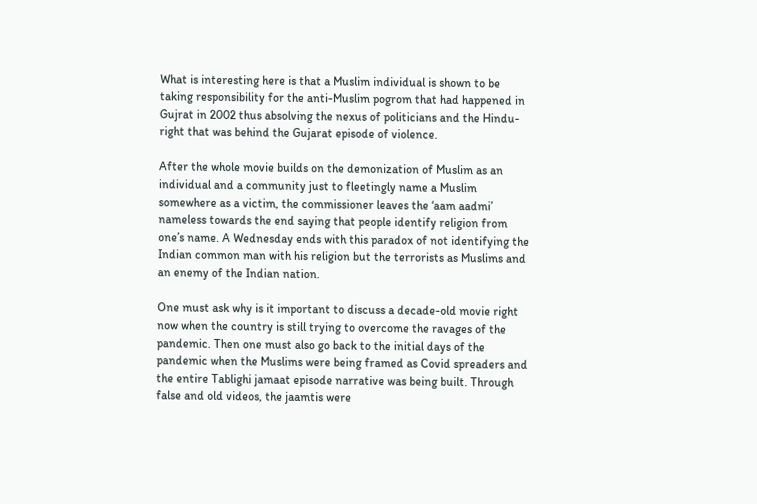What is interesting here is that a Muslim individual is shown to be taking responsibility for the anti-Muslim pogrom that had happened in Gujrat in 2002 thus absolving the nexus of politicians and the Hindu-right that was behind the Gujarat episode of violence.

After the whole movie builds on the demonization of Muslim as an individual and a community just to fleetingly name a Muslim somewhere as a victim, the commissioner leaves the ‘aam aadmi’ nameless towards the end saying that people identify religion from one’s name. A Wednesday ends with this paradox of not identifying the Indian common man with his religion but the terrorists as Muslims and an enemy of the Indian nation.

One must ask why is it important to discuss a decade-old movie right now when the country is still trying to overcome the ravages of the pandemic. Then one must also go back to the initial days of the pandemic when the Muslims were being framed as Covid spreaders and the entire Tablighi jamaat episode narrative was being built. Through false and old videos, the jaamtis were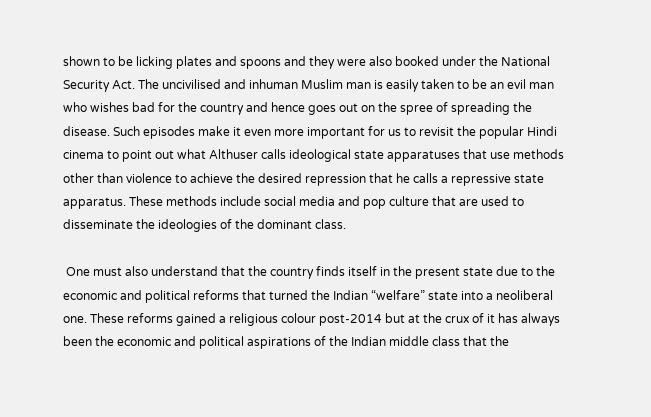shown to be licking plates and spoons and they were also booked under the National Security Act. The uncivilised and inhuman Muslim man is easily taken to be an evil man who wishes bad for the country and hence goes out on the spree of spreading the disease. Such episodes make it even more important for us to revisit the popular Hindi cinema to point out what Althuser calls ideological state apparatuses that use methods other than violence to achieve the desired repression that he calls a repressive state apparatus. These methods include social media and pop culture that are used to disseminate the ideologies of the dominant class.

 One must also understand that the country finds itself in the present state due to the economic and political reforms that turned the Indian “welfare” state into a neoliberal one. These reforms gained a religious colour post-2014 but at the crux of it has always been the economic and political aspirations of the Indian middle class that the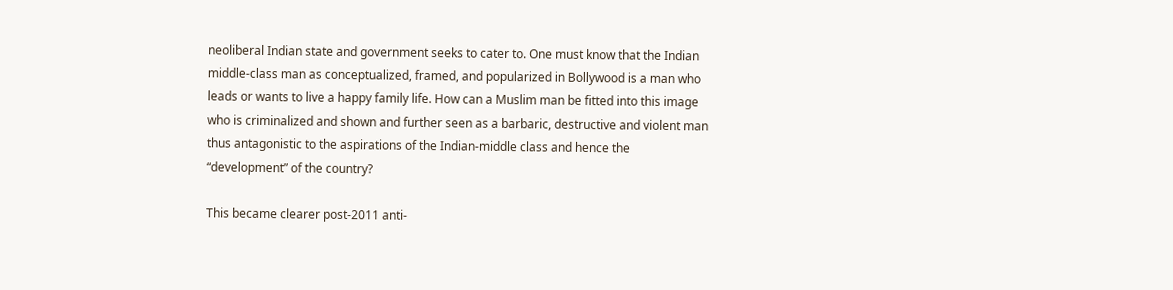neoliberal Indian state and government seeks to cater to. One must know that the Indian middle-class man as conceptualized, framed, and popularized in Bollywood is a man who leads or wants to live a happy family life. How can a Muslim man be fitted into this image who is criminalized and shown and further seen as a barbaric, destructive and violent man thus antagonistic to the aspirations of the Indian-middle class and hence the “development” of the country?

This became clearer post-2011 anti-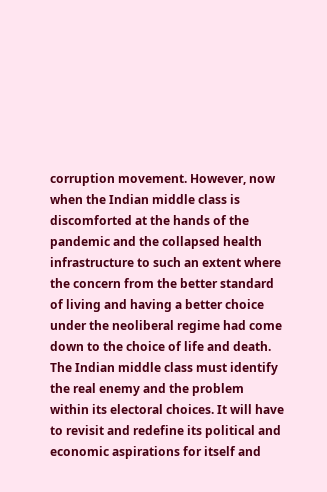corruption movement. However, now when the Indian middle class is discomforted at the hands of the pandemic and the collapsed health infrastructure to such an extent where the concern from the better standard of living and having a better choice under the neoliberal regime had come down to the choice of life and death. The Indian middle class must identify the real enemy and the problem within its electoral choices. It will have to revisit and redefine its political and economic aspirations for itself and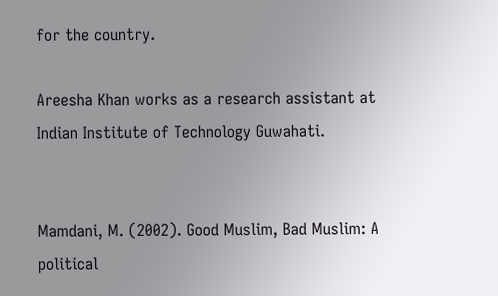for the country.

Areesha Khan works as a research assistant at Indian Institute of Technology Guwahati.


Mamdani, M. (2002). Good Muslim, Bad Muslim: A political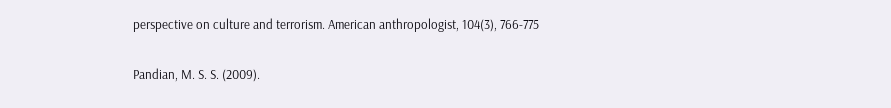perspective on culture and terrorism. American anthropologist, 104(3), 766-775

Pandian, M. S. S. (2009).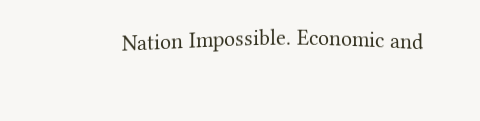Nation Impossible. Economic and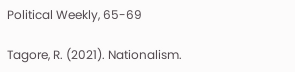Political Weekly, 65-69

Tagore, R. (2021). Nationalism.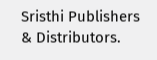Sristhi Publishers & Distributors.